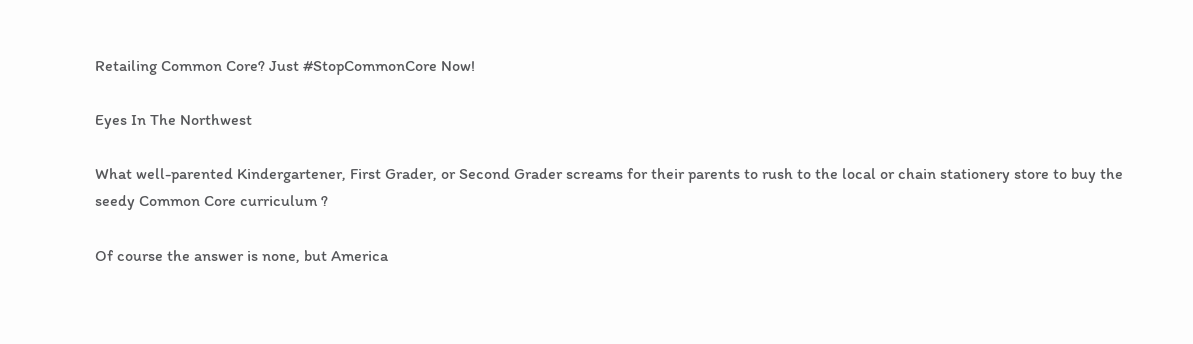Retailing Common Core? Just #StopCommonCore Now!

Eyes In The Northwest

What well-parented Kindergartener, First Grader, or Second Grader screams for their parents to rush to the local or chain stationery store to buy the seedy Common Core curriculum ?

Of course the answer is none, but America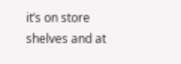it’s on store shelves and at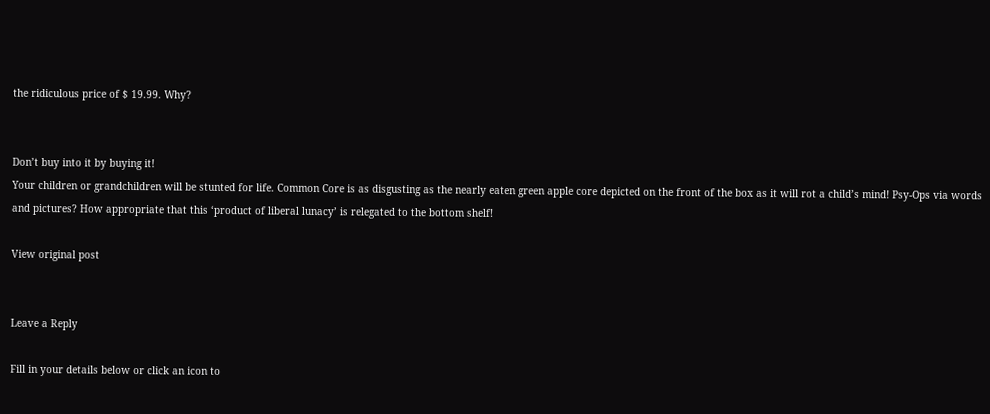the ridiculous price of $ 19.99. Why?


Don’t buy into it by buying it!
Your children or grandchildren will be stunted for life. Common Core is as disgusting as the nearly eaten green apple core depicted on the front of the box as it will rot a child’s mind! Psy-Ops via words and pictures? How appropriate that this ‘product of liberal lunacy’ is relegated to the bottom shelf!

View original post


Leave a Reply

Fill in your details below or click an icon to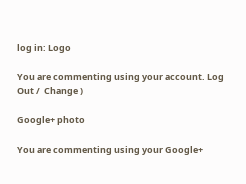log in: Logo

You are commenting using your account. Log Out /  Change )

Google+ photo

You are commenting using your Google+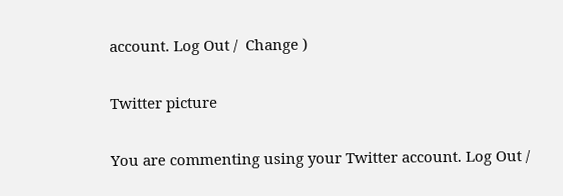account. Log Out /  Change )

Twitter picture

You are commenting using your Twitter account. Log Out /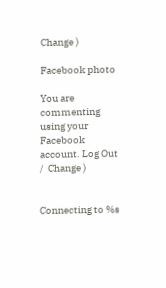Change )

Facebook photo

You are commenting using your Facebook account. Log Out /  Change )


Connecting to %s